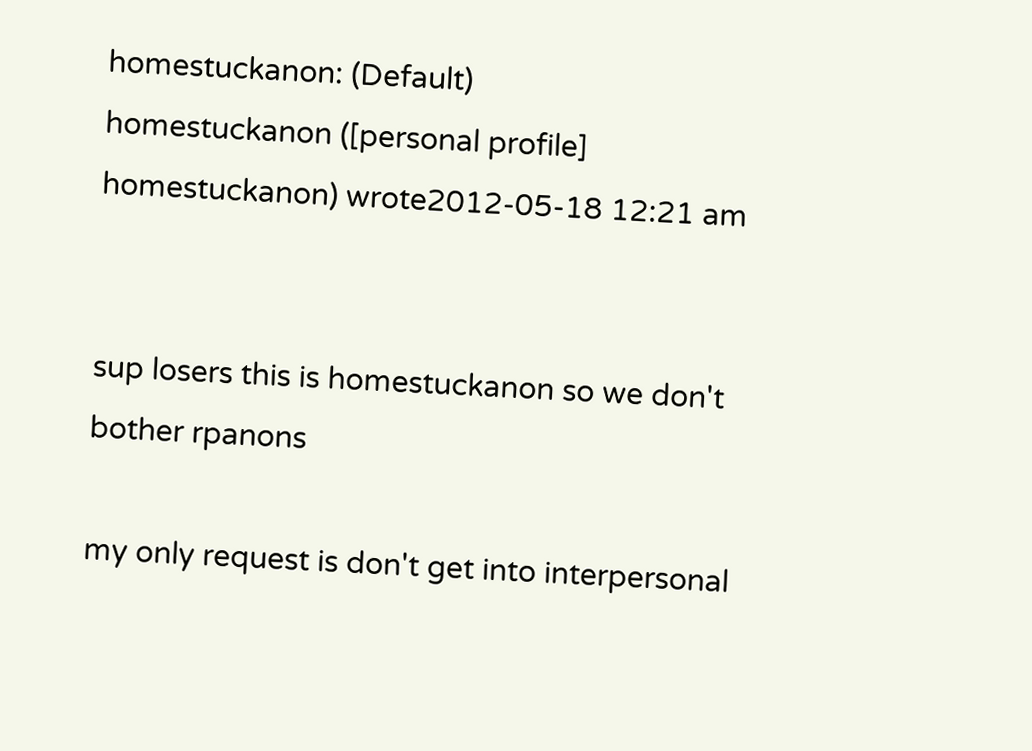homestuckanon: (Default)
homestuckanon ([personal profile] homestuckanon) wrote2012-05-18 12:21 am


sup losers this is homestuckanon so we don't bother rpanons

my only request is don't get into interpersonal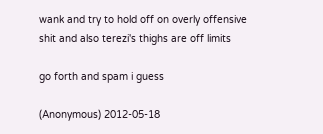wank and try to hold off on overly offensive shit and also terezi's thighs are off limits

go forth and spam i guess

(Anonymous) 2012-05-18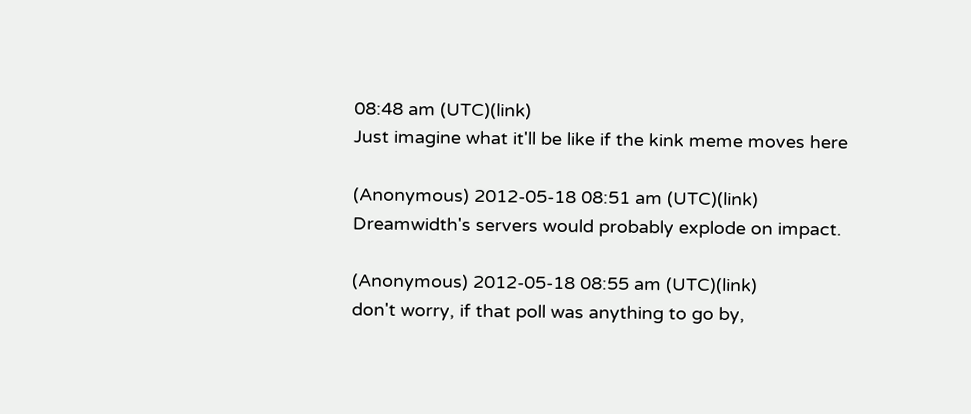08:48 am (UTC)(link)
Just imagine what it'll be like if the kink meme moves here

(Anonymous) 2012-05-18 08:51 am (UTC)(link)
Dreamwidth's servers would probably explode on impact.

(Anonymous) 2012-05-18 08:55 am (UTC)(link)
don't worry, if that poll was anything to go by,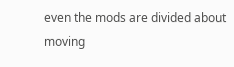even the mods are divided about moving